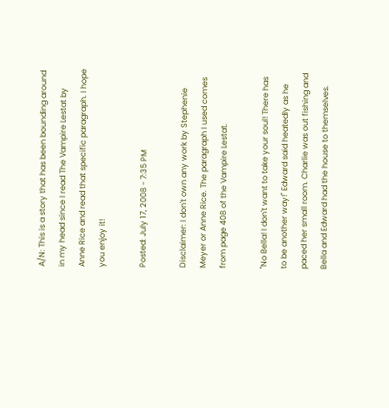A/N: This is a story that has been bounding around in my head since I read The Vampire Lestat by Anne Rice and read that specific paragraph. I hope you enjoy it!

Posted: July 17, 2008 - 7:35 PM

Disclaimer: I don't own any work by Stephenie Meyer or Anne Rice. The paragraph I used comes from page 408 of the Vampire Lestat.

"No Bella! I don't want to take your soul! There has to be another way!" Edward said heatedly as he paced her small room. Charlie was out fishing and Bella and Edward had the house to themselves.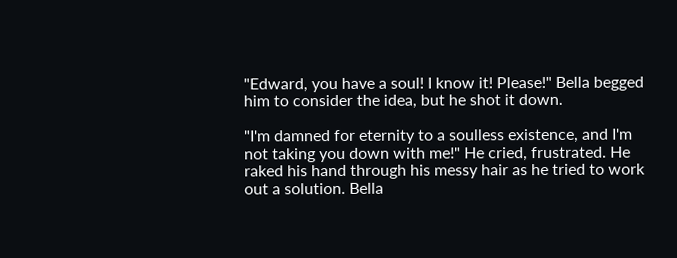"Edward, you have a soul! I know it! Please!" Bella begged him to consider the idea, but he shot it down.

"I'm damned for eternity to a soulless existence, and I'm not taking you down with me!" He cried, frustrated. He raked his hand through his messy hair as he tried to work out a solution. Bella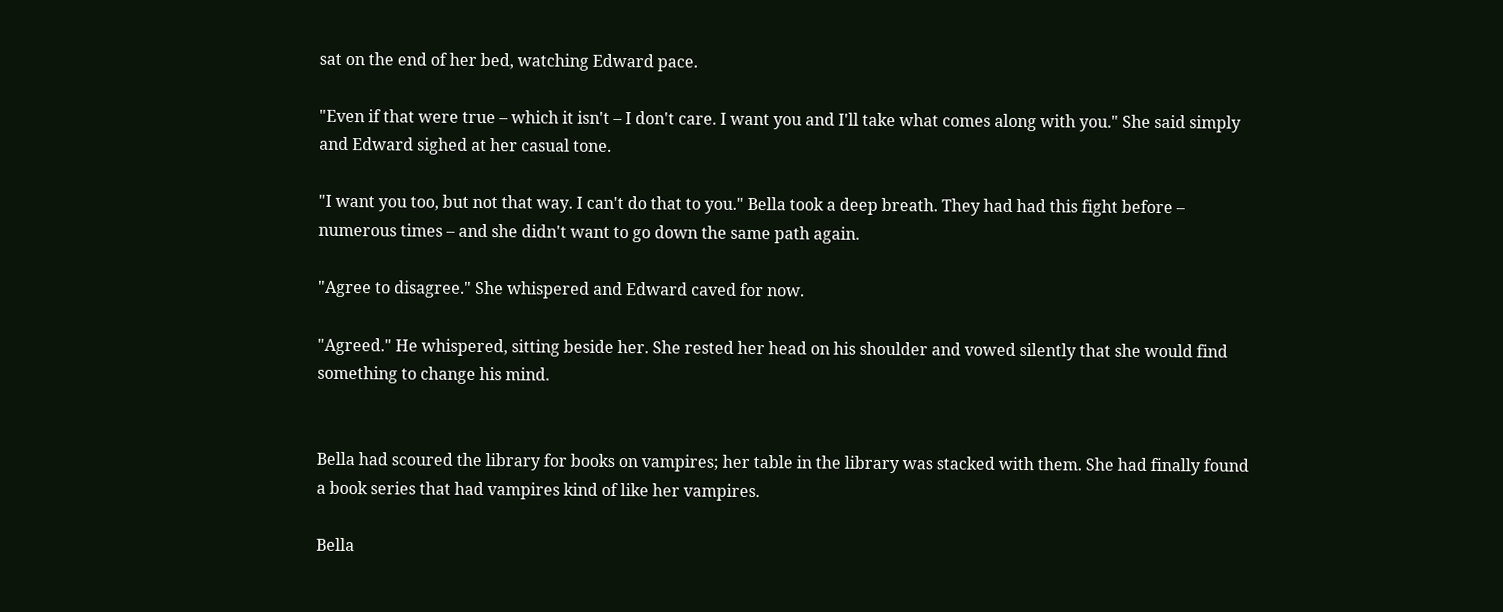sat on the end of her bed, watching Edward pace.

"Even if that were true – which it isn't – I don't care. I want you and I'll take what comes along with you." She said simply and Edward sighed at her casual tone.

"I want you too, but not that way. I can't do that to you." Bella took a deep breath. They had had this fight before – numerous times – and she didn't want to go down the same path again.

"Agree to disagree." She whispered and Edward caved for now.

"Agreed." He whispered, sitting beside her. She rested her head on his shoulder and vowed silently that she would find something to change his mind.


Bella had scoured the library for books on vampires; her table in the library was stacked with them. She had finally found a book series that had vampires kind of like her vampires.

Bella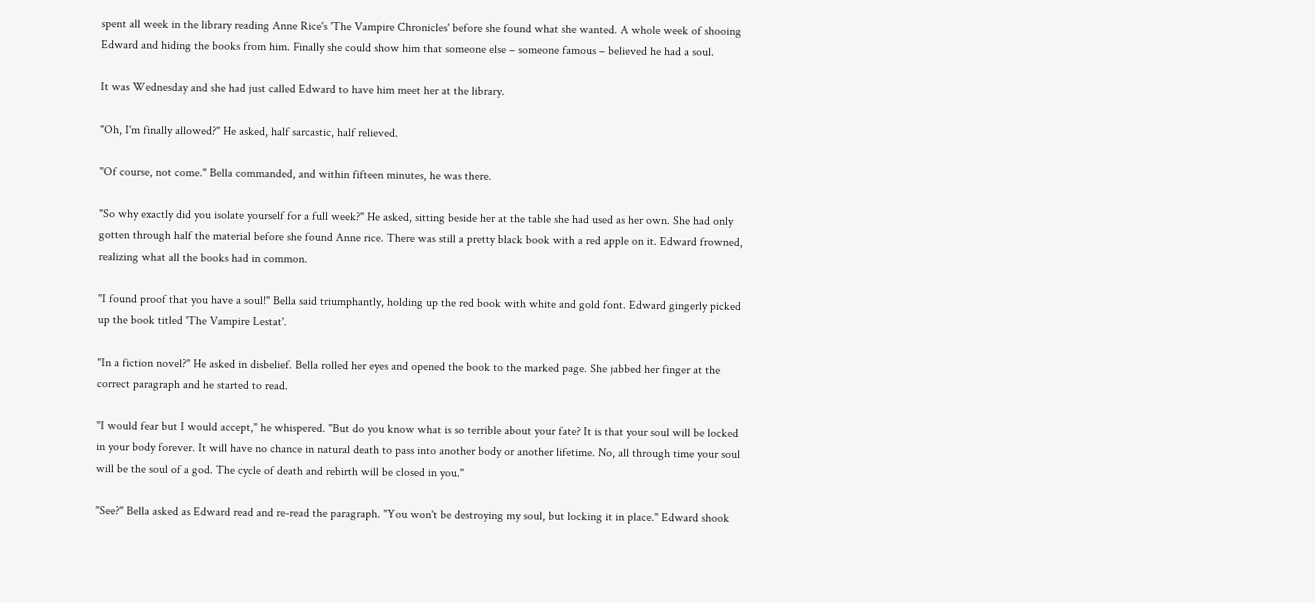spent all week in the library reading Anne Rice's 'The Vampire Chronicles' before she found what she wanted. A whole week of shooing Edward and hiding the books from him. Finally she could show him that someone else – someone famous – believed he had a soul.

It was Wednesday and she had just called Edward to have him meet her at the library.

"Oh, I'm finally allowed?" He asked, half sarcastic, half relieved.

"Of course, not come." Bella commanded, and within fifteen minutes, he was there.

"So why exactly did you isolate yourself for a full week?" He asked, sitting beside her at the table she had used as her own. She had only gotten through half the material before she found Anne rice. There was still a pretty black book with a red apple on it. Edward frowned, realizing what all the books had in common.

"I found proof that you have a soul!" Bella said triumphantly, holding up the red book with white and gold font. Edward gingerly picked up the book titled 'The Vampire Lestat'.

"In a fiction novel?" He asked in disbelief. Bella rolled her eyes and opened the book to the marked page. She jabbed her finger at the correct paragraph and he started to read.

"I would fear but I would accept," he whispered. "But do you know what is so terrible about your fate? It is that your soul will be locked in your body forever. It will have no chance in natural death to pass into another body or another lifetime. No, all through time your soul will be the soul of a god. The cycle of death and rebirth will be closed in you."

"See?" Bella asked as Edward read and re-read the paragraph. "You won't be destroying my soul, but locking it in place." Edward shook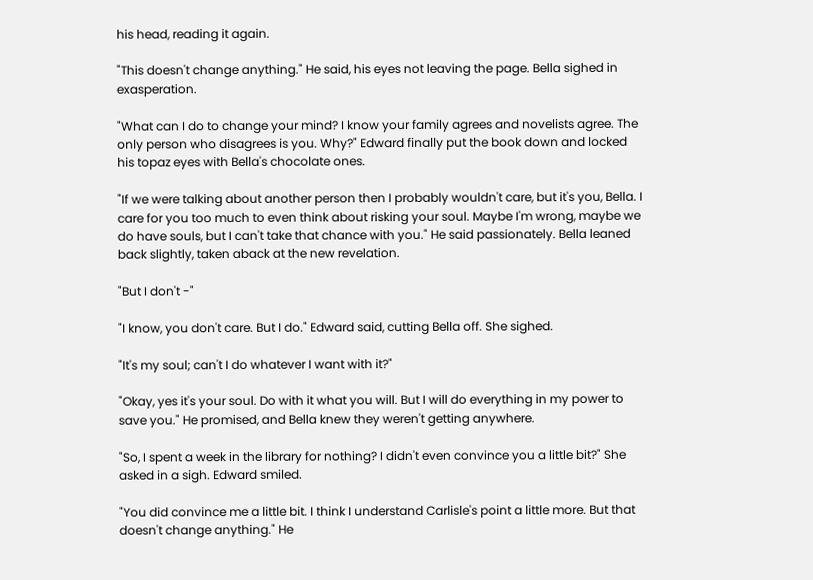his head, reading it again.

"This doesn't change anything." He said, his eyes not leaving the page. Bella sighed in exasperation.

"What can I do to change your mind? I know your family agrees and novelists agree. The only person who disagrees is you. Why?" Edward finally put the book down and locked his topaz eyes with Bella's chocolate ones.

"If we were talking about another person then I probably wouldn't care, but it's you, Bella. I care for you too much to even think about risking your soul. Maybe I'm wrong, maybe we do have souls, but I can't take that chance with you." He said passionately. Bella leaned back slightly, taken aback at the new revelation.

"But I don't -"

"I know, you don't care. But I do." Edward said, cutting Bella off. She sighed.

"It's my soul; can't I do whatever I want with it?"

"Okay, yes it's your soul. Do with it what you will. But I will do everything in my power to save you." He promised, and Bella knew they weren't getting anywhere.

"So, I spent a week in the library for nothing? I didn't even convince you a little bit?" She asked in a sigh. Edward smiled.

"You did convince me a little bit. I think I understand Carlisle's point a little more. But that doesn't change anything." He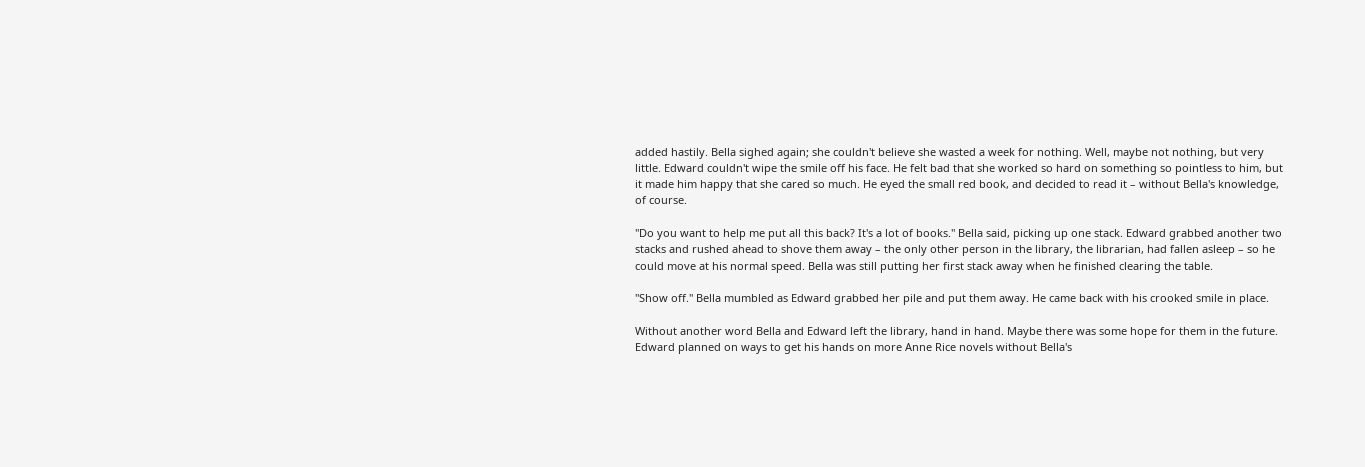added hastily. Bella sighed again; she couldn't believe she wasted a week for nothing. Well, maybe not nothing, but very little. Edward couldn't wipe the smile off his face. He felt bad that she worked so hard on something so pointless to him, but it made him happy that she cared so much. He eyed the small red book, and decided to read it – without Bella's knowledge, of course.

"Do you want to help me put all this back? It's a lot of books." Bella said, picking up one stack. Edward grabbed another two stacks and rushed ahead to shove them away – the only other person in the library, the librarian, had fallen asleep – so he could move at his normal speed. Bella was still putting her first stack away when he finished clearing the table.

"Show off." Bella mumbled as Edward grabbed her pile and put them away. He came back with his crooked smile in place.

Without another word Bella and Edward left the library, hand in hand. Maybe there was some hope for them in the future. Edward planned on ways to get his hands on more Anne Rice novels without Bella's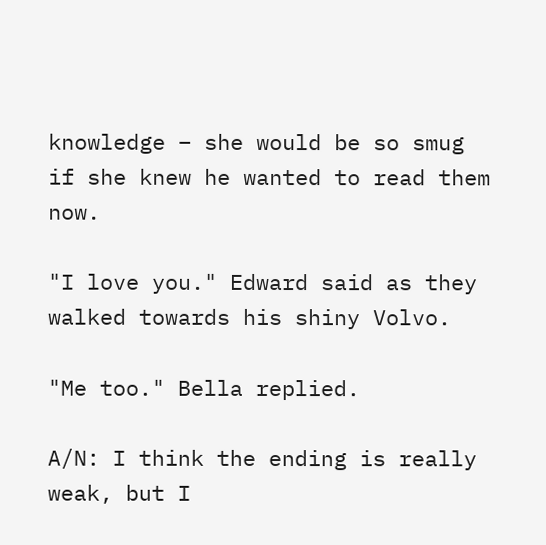knowledge – she would be so smug if she knew he wanted to read them now.

"I love you." Edward said as they walked towards his shiny Volvo.

"Me too." Bella replied.

A/N: I think the ending is really weak, but I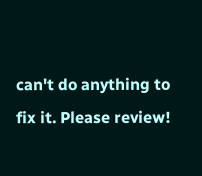can't do anything to fix it. Please review!